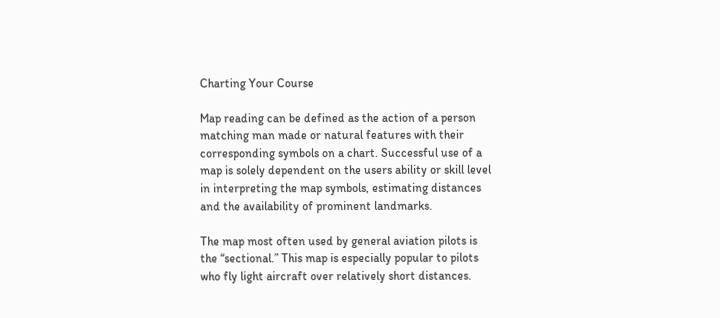Charting Your Course

Map reading can be defined as the action of a person matching man made or natural features with their corresponding symbols on a chart. Successful use of a map is solely dependent on the users ability or skill level in interpreting the map symbols, estimating distances and the availability of prominent landmarks.

The map most often used by general aviation pilots is the “sectional.” This map is especially popular to pilots who fly light aircraft over relatively short distances.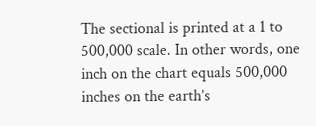The sectional is printed at a 1 to 500,000 scale. In other words, one inch on the chart equals 500,000 inches on the earth’s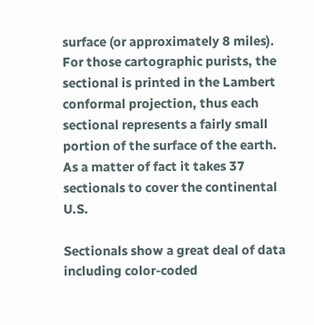surface (or approximately 8 miles).  For those cartographic purists, the sectional is printed in the Lambert conformal projection, thus each sectional represents a fairly small portion of the surface of the earth.  As a matter of fact it takes 37 sectionals to cover the continental U.S.

Sectionals show a great deal of data including color-coded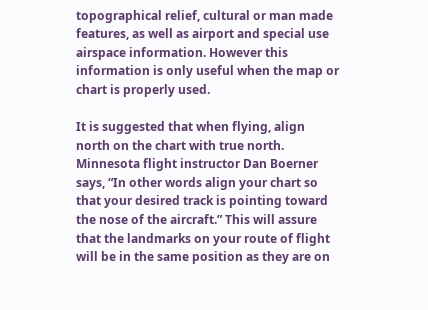topographical relief, cultural or man made features, as well as airport and special use airspace information. However this information is only useful when the map or chart is properly used.

It is suggested that when flying, align north on the chart with true north. Minnesota flight instructor Dan Boerner says, “In other words align your chart so that your desired track is pointing toward the nose of the aircraft.” This will assure that the landmarks on your route of flight will be in the same position as they are on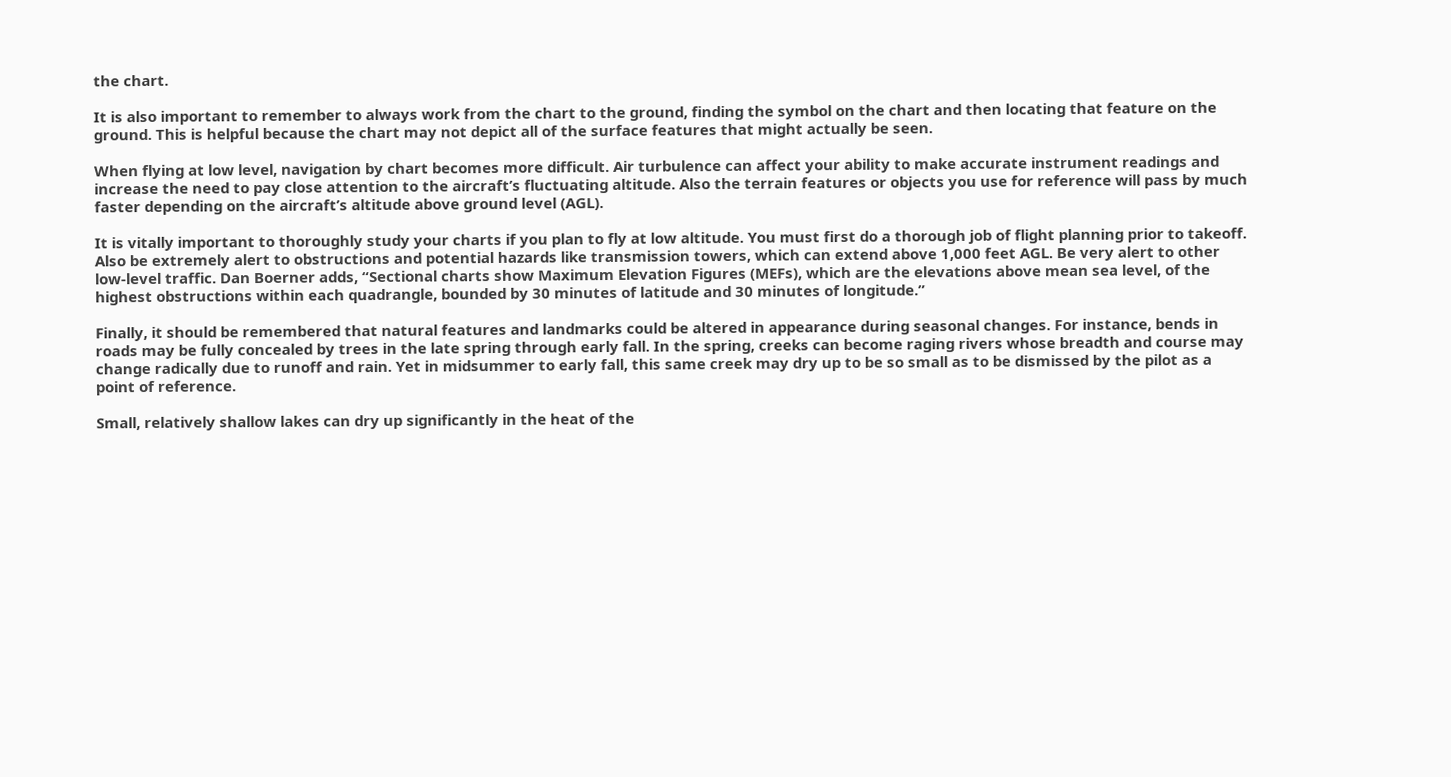the chart.

It is also important to remember to always work from the chart to the ground, finding the symbol on the chart and then locating that feature on the ground. This is helpful because the chart may not depict all of the surface features that might actually be seen.

When flying at low level, navigation by chart becomes more difficult. Air turbulence can affect your ability to make accurate instrument readings and increase the need to pay close attention to the aircraft’s fluctuating altitude. Also the terrain features or objects you use for reference will pass by much faster depending on the aircraft’s altitude above ground level (AGL).

It is vitally important to thoroughly study your charts if you plan to fly at low altitude. You must first do a thorough job of flight planning prior to takeoff. Also be extremely alert to obstructions and potential hazards like transmission towers, which can extend above 1,000 feet AGL. Be very alert to other low-level traffic. Dan Boerner adds, “Sectional charts show Maximum Elevation Figures (MEFs), which are the elevations above mean sea level, of the highest obstructions within each quadrangle, bounded by 30 minutes of latitude and 30 minutes of longitude.”

Finally, it should be remembered that natural features and landmarks could be altered in appearance during seasonal changes. For instance, bends in roads may be fully concealed by trees in the late spring through early fall. In the spring, creeks can become raging rivers whose breadth and course may change radically due to runoff and rain. Yet in midsummer to early fall, this same creek may dry up to be so small as to be dismissed by the pilot as a point of reference.

Small, relatively shallow lakes can dry up significantly in the heat of the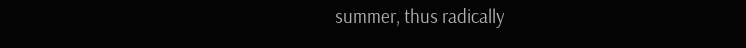summer, thus radically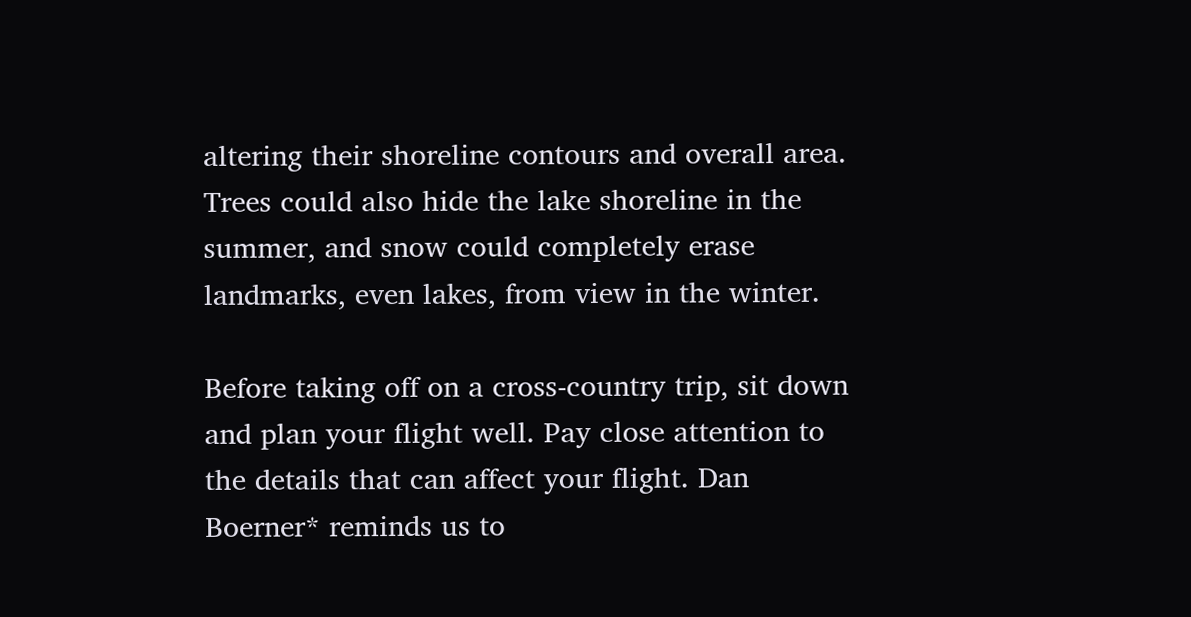altering their shoreline contours and overall area. Trees could also hide the lake shoreline in the summer, and snow could completely erase landmarks, even lakes, from view in the winter.

Before taking off on a cross-country trip, sit down and plan your flight well. Pay close attention to the details that can affect your flight. Dan Boerner* reminds us to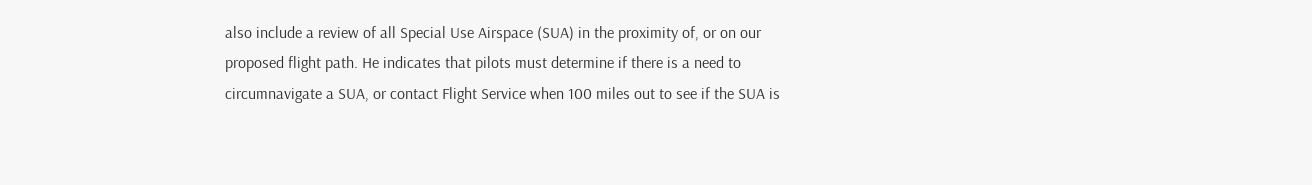also include a review of all Special Use Airspace (SUA) in the proximity of, or on our proposed flight path. He indicates that pilots must determine if there is a need to circumnavigate a SUA, or contact Flight Service when 100 miles out to see if the SUA is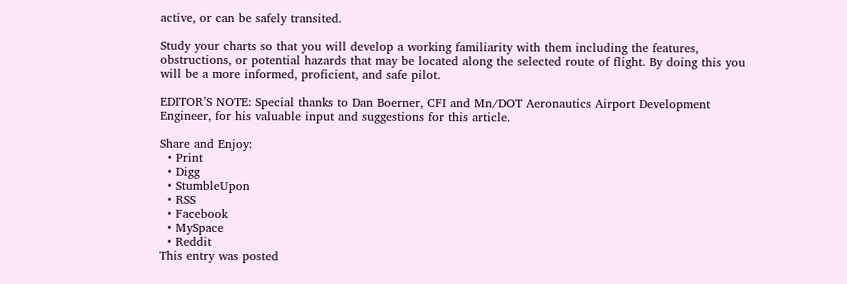active, or can be safely transited.

Study your charts so that you will develop a working familiarity with them including the features, obstructions, or potential hazards that may be located along the selected route of flight. By doing this you will be a more informed, proficient, and safe pilot.

EDITOR’S NOTE: Special thanks to Dan Boerner, CFI and Mn/DOT Aeronautics Airport Development Engineer, for his valuable input and suggestions for this article.

Share and Enjoy:
  • Print
  • Digg
  • StumbleUpon
  • RSS
  • Facebook
  • MySpace
  • Reddit
This entry was posted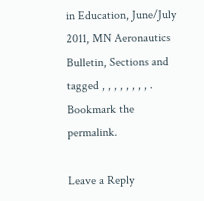in Education, June/July 2011, MN Aeronautics Bulletin, Sections and tagged , , , , , , , , . Bookmark the permalink.

Leave a Reply